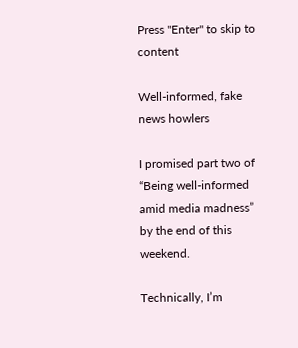Press "Enter" to skip to content

Well-informed, fake news howlers

I promised part two of “Being well-informed amid media madness” by the end of this weekend.

Technically, I’m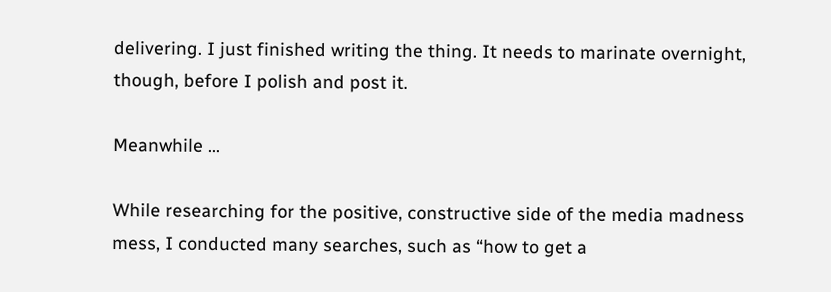delivering. I just finished writing the thing. It needs to marinate overnight, though, before I polish and post it.

Meanwhile …

While researching for the positive, constructive side of the media madness mess, I conducted many searches, such as “how to get a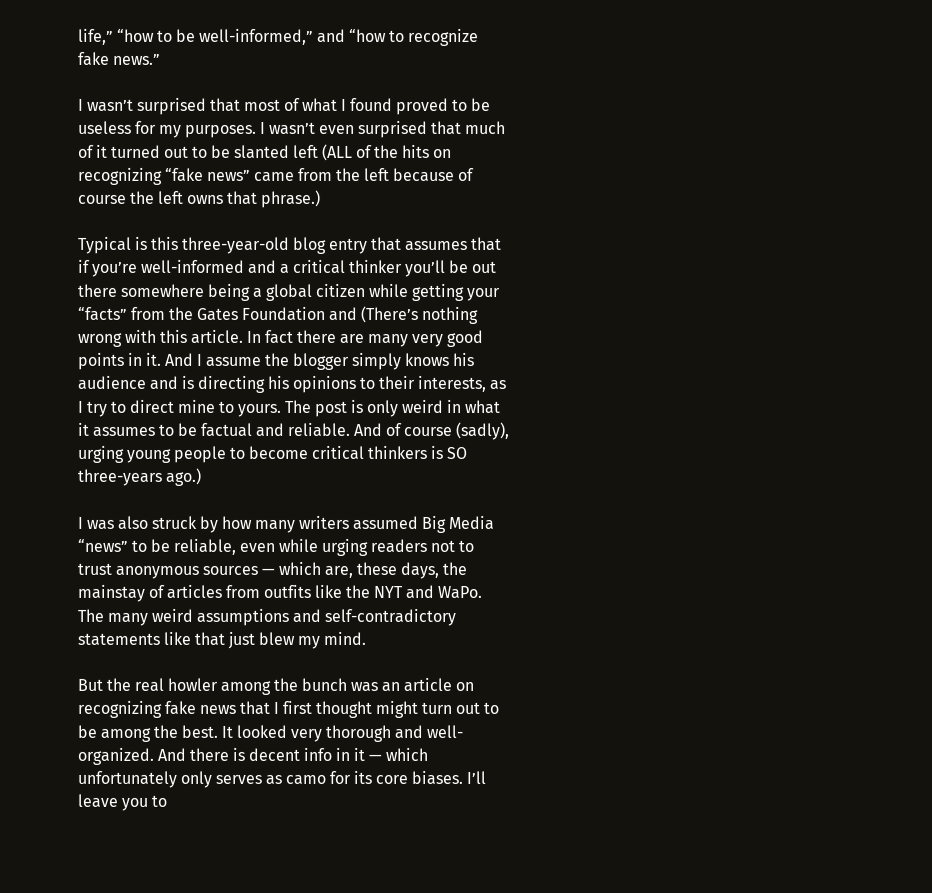life,” “how to be well-informed,” and “how to recognize fake news.”

I wasn’t surprised that most of what I found proved to be useless for my purposes. I wasn’t even surprised that much of it turned out to be slanted left (ALL of the hits on recognizing “fake news” came from the left because of course the left owns that phrase.)

Typical is this three-year-old blog entry that assumes that if you’re well-informed and a critical thinker you’ll be out there somewhere being a global citizen while getting your “facts” from the Gates Foundation and (There’s nothing wrong with this article. In fact there are many very good points in it. And I assume the blogger simply knows his audience and is directing his opinions to their interests, as I try to direct mine to yours. The post is only weird in what it assumes to be factual and reliable. And of course (sadly), urging young people to become critical thinkers is SO three-years ago.)

I was also struck by how many writers assumed Big Media “news” to be reliable, even while urging readers not to trust anonymous sources — which are, these days, the mainstay of articles from outfits like the NYT and WaPo. The many weird assumptions and self-contradictory statements like that just blew my mind.

But the real howler among the bunch was an article on recognizing fake news that I first thought might turn out to be among the best. It looked very thorough and well-organized. And there is decent info in it — which unfortunately only serves as camo for its core biases. I’ll leave you to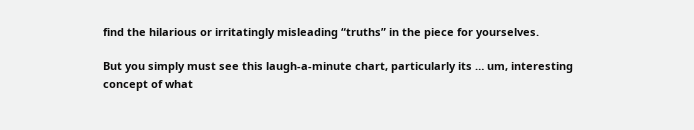find the hilarious or irritatingly misleading “truths” in the piece for yourselves.

But you simply must see this laugh-a-minute chart, particularly its … um, interesting concept of what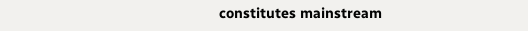constitutes mainstream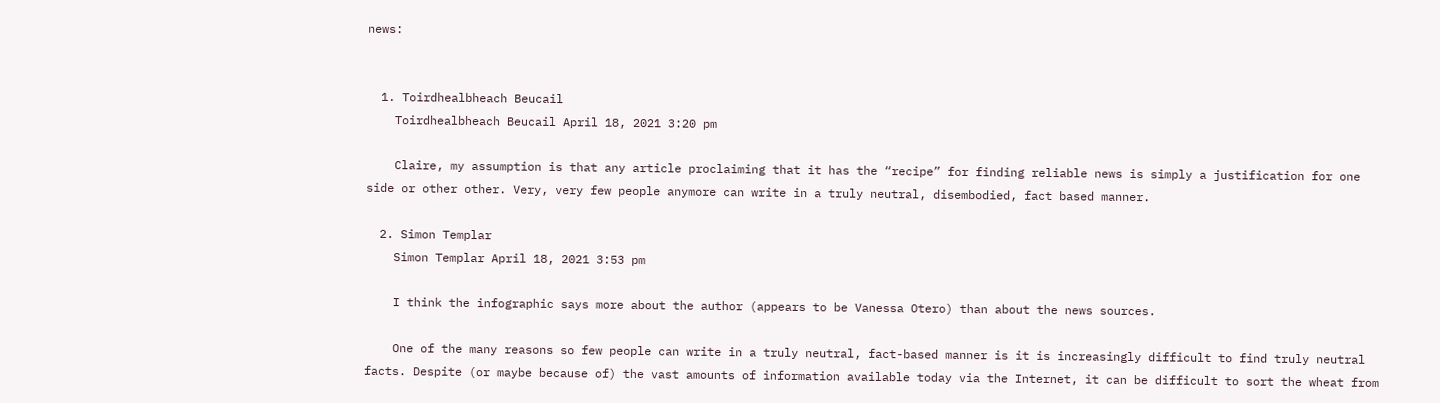news:


  1. Toirdhealbheach Beucail
    Toirdhealbheach Beucail April 18, 2021 3:20 pm

    Claire, my assumption is that any article proclaiming that it has the “recipe” for finding reliable news is simply a justification for one side or other other. Very, very few people anymore can write in a truly neutral, disembodied, fact based manner.

  2. Simon Templar
    Simon Templar April 18, 2021 3:53 pm

    I think the infographic says more about the author (appears to be Vanessa Otero) than about the news sources.

    One of the many reasons so few people can write in a truly neutral, fact-based manner is it is increasingly difficult to find truly neutral facts. Despite (or maybe because of) the vast amounts of information available today via the Internet, it can be difficult to sort the wheat from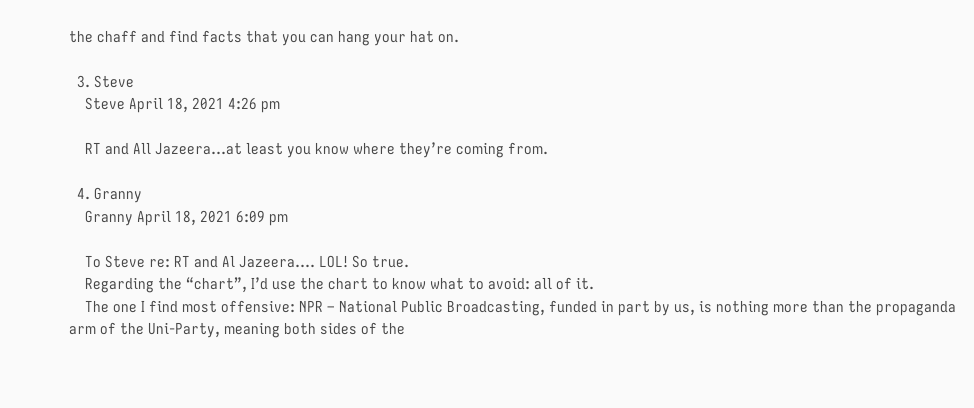the chaff and find facts that you can hang your hat on.

  3. Steve
    Steve April 18, 2021 4:26 pm

    RT and All Jazeera…at least you know where they’re coming from.

  4. Granny
    Granny April 18, 2021 6:09 pm

    To Steve re: RT and Al Jazeera…. LOL! So true.
    Regarding the “chart”, I’d use the chart to know what to avoid: all of it.
    The one I find most offensive: NPR – National Public Broadcasting, funded in part by us, is nothing more than the propaganda arm of the Uni-Party, meaning both sides of the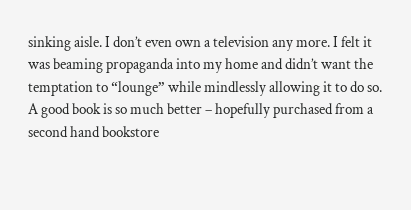sinking aisle. I don’t even own a television any more. I felt it was beaming propaganda into my home and didn’t want the temptation to “lounge” while mindlessly allowing it to do so. A good book is so much better – hopefully purchased from a second hand bookstore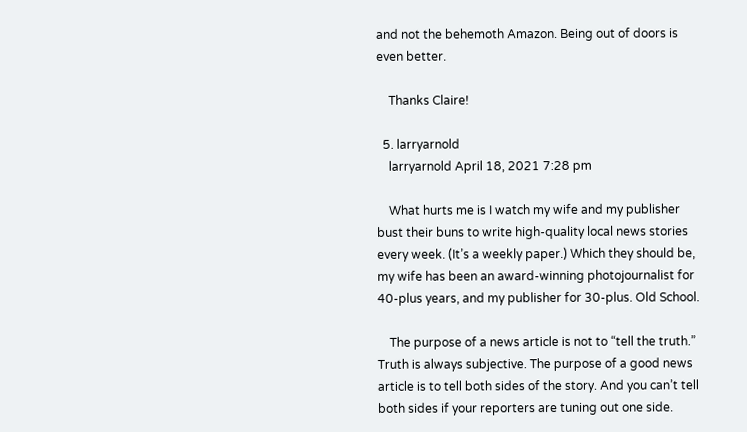and not the behemoth Amazon. Being out of doors is even better.

    Thanks Claire!

  5. larryarnold
    larryarnold April 18, 2021 7:28 pm

    What hurts me is I watch my wife and my publisher bust their buns to write high-quality local news stories every week. (It’s a weekly paper.) Which they should be, my wife has been an award-winning photojournalist for 40-plus years, and my publisher for 30-plus. Old School.

    The purpose of a news article is not to “tell the truth.” Truth is always subjective. The purpose of a good news article is to tell both sides of the story. And you can’t tell both sides if your reporters are tuning out one side.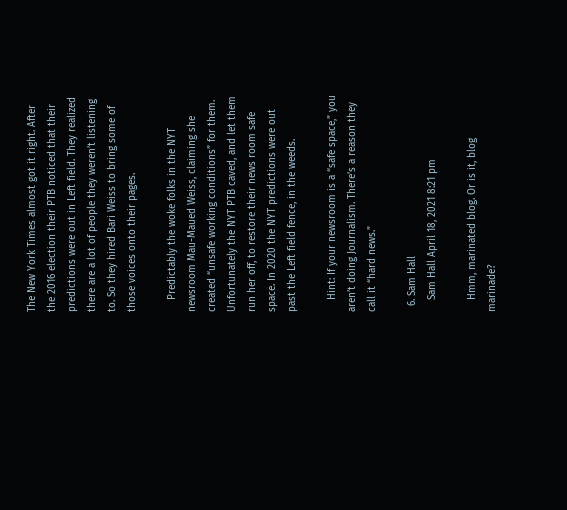The New York Times almost got it right. After the 2016 election their PTB noticed that their predictions were out in Left field. They realized there are a lot of people they weren’t listening to. So they hired Bari Weiss to bring some of those voices onto their pages.

    Predictably the woke folks in the NYT newsroom Mau-Maued Weiss, claiming she created “unsafe working conditions” for them. Unfortunately the NYT PTB caved, and let them run her off, to restore their news room safe space. In 2020 the NYT predictions were out past the Left field fence, in the weeds.

    Hint: If your newsroom is a “safe space,” you aren’t doing Journalism. There’s a reason they call it “hard news.”

  6. Sam Hall
    Sam Hall April 18, 2021 8:21 pm

    Hmm, marinated blog. Or is it, blog marinade?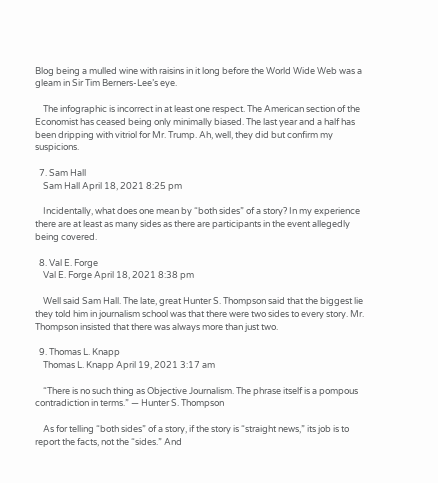Blog being a mulled wine with raisins in it long before the World Wide Web was a gleam in Sir Tim Berners-Lee’s eye.

    The infographic is incorrect in at least one respect. The American section of the Economist has ceased being only minimally biased. The last year and a half has been dripping with vitriol for Mr. Trump. Ah, well, they did but confirm my suspicions.

  7. Sam Hall
    Sam Hall April 18, 2021 8:25 pm

    Incidentally, what does one mean by “both sides” of a story? In my experience there are at least as many sides as there are participants in the event allegedly being covered.

  8. Val E. Forge
    Val E. Forge April 18, 2021 8:38 pm

    Well said Sam Hall. The late, great Hunter S. Thompson said that the biggest lie they told him in journalism school was that there were two sides to every story. Mr. Thompson insisted that there was always more than just two.

  9. Thomas L. Knapp
    Thomas L. Knapp April 19, 2021 3:17 am

    “There is no such thing as Objective Journalism. The phrase itself is a pompous contradiction in terms.” — Hunter S. Thompson

    As for telling “both sides” of a story, if the story is “straight news,” its job is to report the facts, not the “sides.” And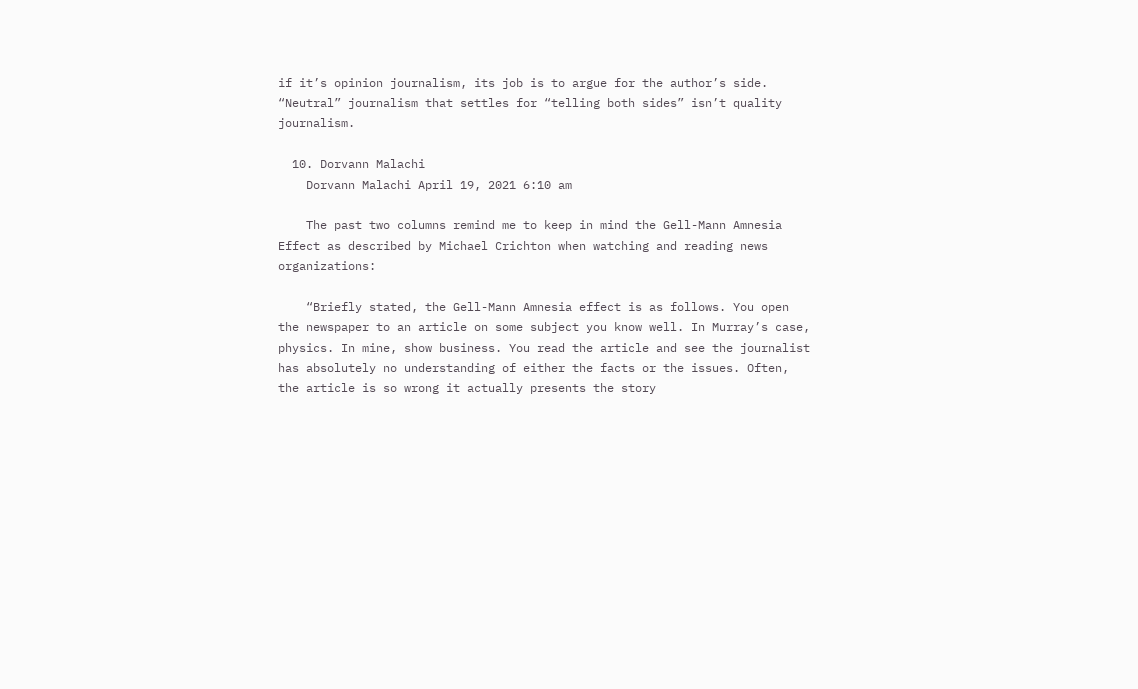if it’s opinion journalism, its job is to argue for the author’s side. “Neutral” journalism that settles for “telling both sides” isn’t quality journalism.

  10. Dorvann Malachi
    Dorvann Malachi April 19, 2021 6:10 am

    The past two columns remind me to keep in mind the Gell-Mann Amnesia Effect as described by Michael Crichton when watching and reading news organizations:

    “Briefly stated, the Gell-Mann Amnesia effect is as follows. You open the newspaper to an article on some subject you know well. In Murray’s case, physics. In mine, show business. You read the article and see the journalist has absolutely no understanding of either the facts or the issues. Often, the article is so wrong it actually presents the story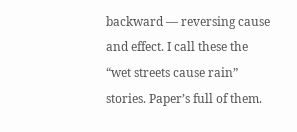backward — reversing cause and effect. I call these the “wet streets cause rain” stories. Paper’s full of them.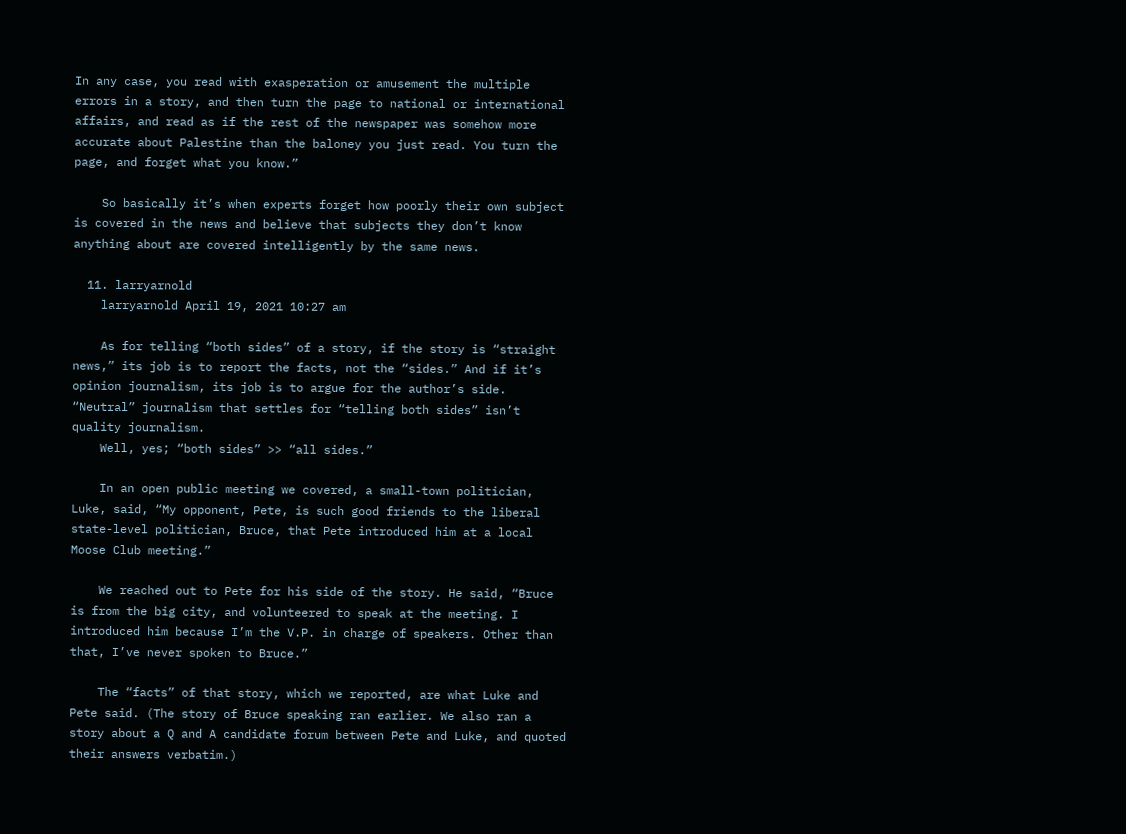In any case, you read with exasperation or amusement the multiple errors in a story, and then turn the page to national or international affairs, and read as if the rest of the newspaper was somehow more accurate about Palestine than the baloney you just read. You turn the page, and forget what you know.”

    So basically it’s when experts forget how poorly their own subject is covered in the news and believe that subjects they don’t know anything about are covered intelligently by the same news.

  11. larryarnold
    larryarnold April 19, 2021 10:27 am

    As for telling “both sides” of a story, if the story is “straight news,” its job is to report the facts, not the “sides.” And if it’s opinion journalism, its job is to argue for the author’s side. “Neutral” journalism that settles for “telling both sides” isn’t quality journalism.
    Well, yes; “both sides” >> “all sides.”

    In an open public meeting we covered, a small-town politician, Luke, said, “My opponent, Pete, is such good friends to the liberal state-level politician, Bruce, that Pete introduced him at a local Moose Club meeting.”

    We reached out to Pete for his side of the story. He said, “Bruce is from the big city, and volunteered to speak at the meeting. I introduced him because I’m the V.P. in charge of speakers. Other than that, I’ve never spoken to Bruce.”

    The “facts” of that story, which we reported, are what Luke and Pete said. (The story of Bruce speaking ran earlier. We also ran a story about a Q and A candidate forum between Pete and Luke, and quoted their answers verbatim.)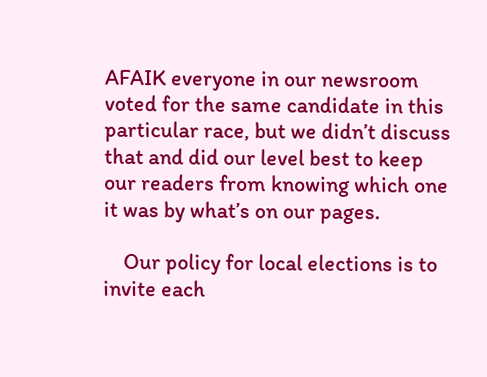AFAIK everyone in our newsroom voted for the same candidate in this particular race, but we didn’t discuss that and did our level best to keep our readers from knowing which one it was by what’s on our pages.

    Our policy for local elections is to invite each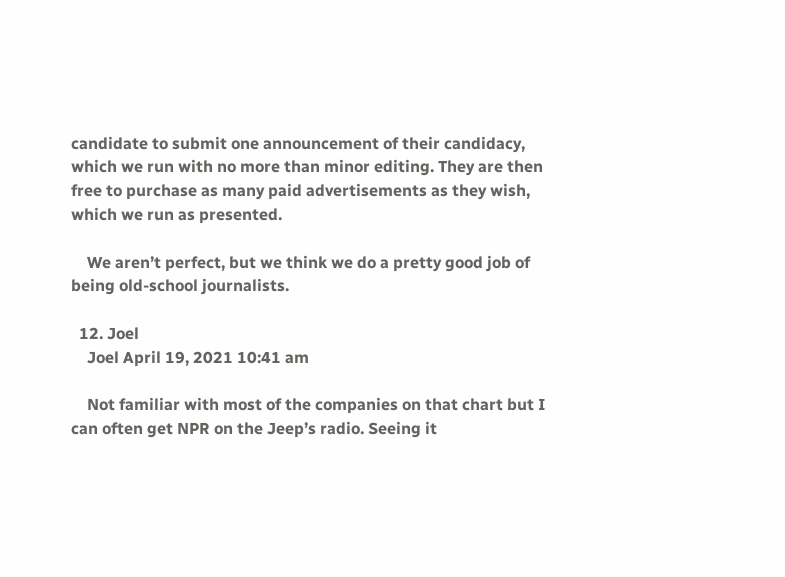candidate to submit one announcement of their candidacy, which we run with no more than minor editing. They are then free to purchase as many paid advertisements as they wish, which we run as presented.

    We aren’t perfect, but we think we do a pretty good job of being old-school journalists.

  12. Joel
    Joel April 19, 2021 10:41 am

    Not familiar with most of the companies on that chart but I can often get NPR on the Jeep’s radio. Seeing it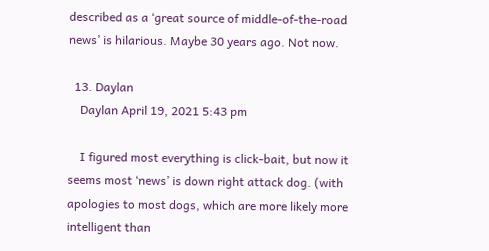described as a ‘great source of middle-of-the-road news’ is hilarious. Maybe 30 years ago. Not now.

  13. Daylan
    Daylan April 19, 2021 5:43 pm

    I figured most everything is click-bait, but now it seems most ‘news’ is down right attack dog. (with apologies to most dogs, which are more likely more intelligent than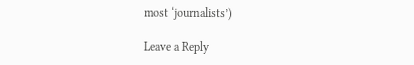most ‘journalists’)

Leave a Reply